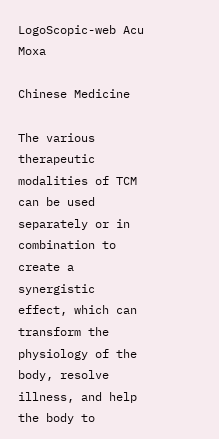LogoScopic-web Acu Moxa

Chinese Medicine

The various therapeutic modalities of TCM can be used separately or in combination to create a synergistic effect, which can transform the physiology of the body, resolve illness, and help the body to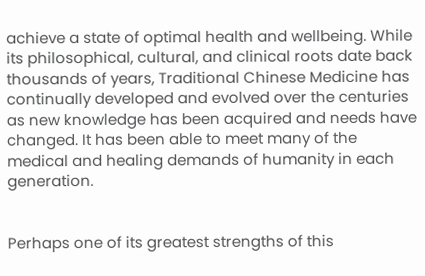achieve a state of optimal health and wellbeing. While its philosophical, cultural, and clinical roots date back thousands of years, Traditional Chinese Medicine has continually developed and evolved over the centuries as new knowledge has been acquired and needs have changed. It has been able to meet many of the medical and healing demands of humanity in each generation.


Perhaps one of its greatest strengths of this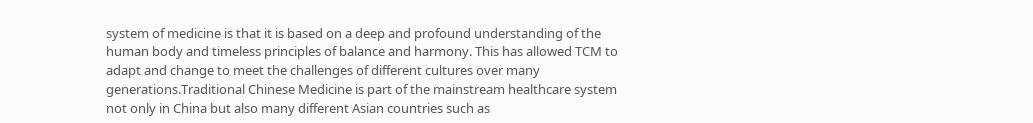system of medicine is that it is based on a deep and profound understanding of the human body and timeless principles of balance and harmony. This has allowed TCM to adapt and change to meet the challenges of different cultures over many generations.Traditional Chinese Medicine is part of the mainstream healthcare system not only in China but also many different Asian countries such as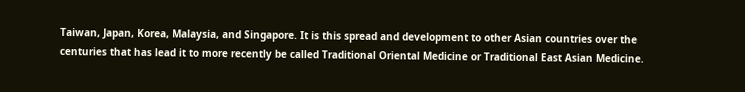Taiwan, Japan, Korea, Malaysia, and Singapore. It is this spread and development to other Asian countries over the centuries that has lead it to more recently be called Traditional Oriental Medicine or Traditional East Asian Medicine.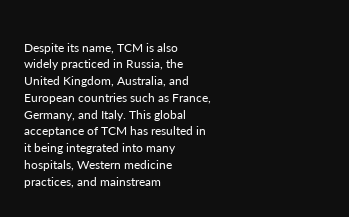Despite its name, TCM is also widely practiced in Russia, the United Kingdom, Australia, and European countries such as France, Germany, and Italy. This global acceptance of TCM has resulted in it being integrated into many hospitals, Western medicine practices, and mainstream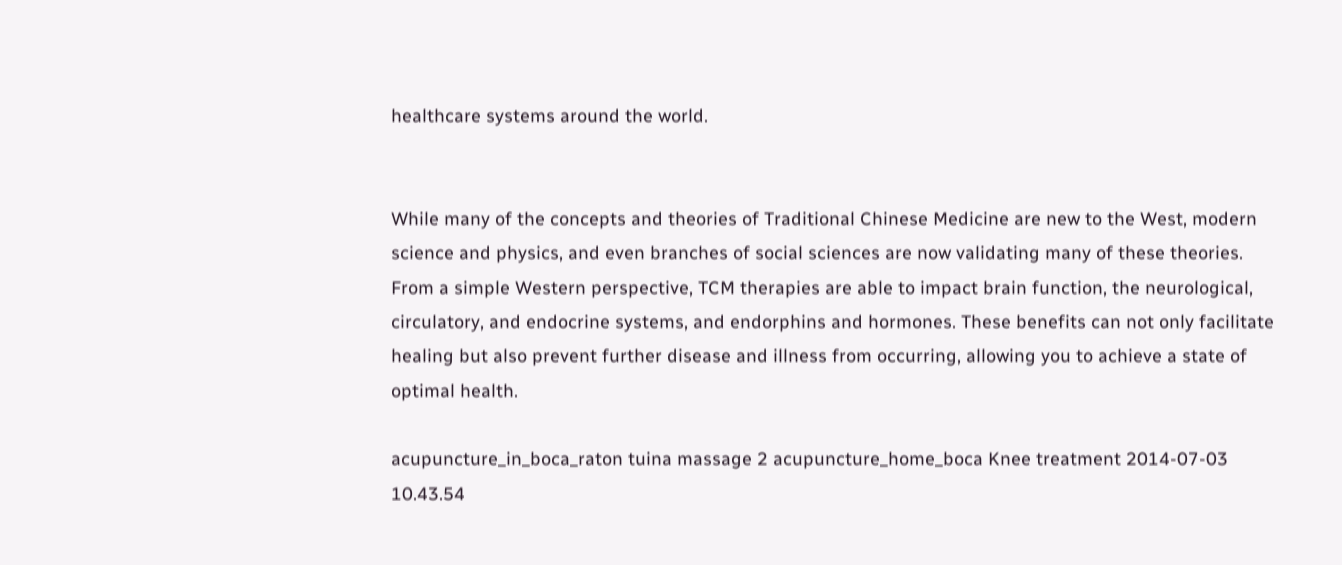healthcare systems around the world.


While many of the concepts and theories of Traditional Chinese Medicine are new to the West, modern science and physics, and even branches of social sciences are now validating many of these theories. From a simple Western perspective, TCM therapies are able to impact brain function, the neurological, circulatory, and endocrine systems, and endorphins and hormones. These benefits can not only facilitate healing but also prevent further disease and illness from occurring, allowing you to achieve a state of optimal health.

acupuncture_in_boca_raton tuina massage 2 acupuncture_home_boca Knee treatment 2014-07-03 10.43.54